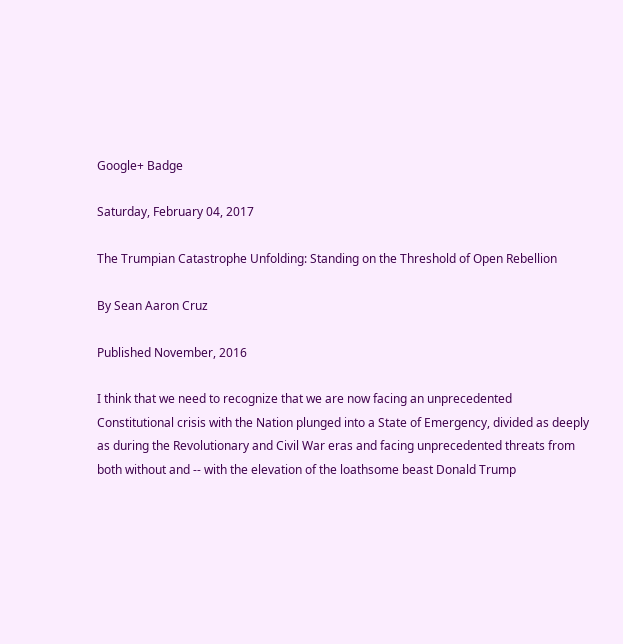Google+ Badge

Saturday, February 04, 2017

The Trumpian Catastrophe Unfolding: Standing on the Threshold of Open Rebellion

By Sean Aaron Cruz

Published November, 2016

I think that we need to recognize that we are now facing an unprecedented Constitutional crisis with the Nation plunged into a State of Emergency, divided as deeply as during the Revolutionary and Civil War eras and facing unprecedented threats from both without and -- with the elevation of the loathsome beast Donald Trump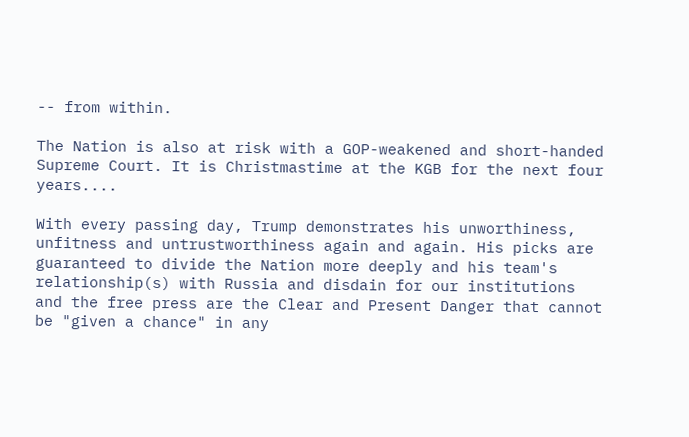-- from within.

The Nation is also at risk with a GOP-weakened and short-handed Supreme Court. It is Christmastime at the KGB for the next four years....

With every passing day, Trump demonstrates his unworthiness, unfitness and untrustworthiness again and again. His picks are guaranteed to divide the Nation more deeply and his team's relationship(s) with Russia and disdain for our institutions and the free press are the Clear and Present Danger that cannot be "given a chance" in any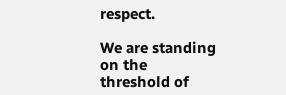respect.

We are standing on the threshold of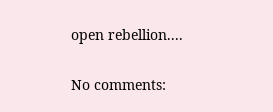open rebellion....

No comments: